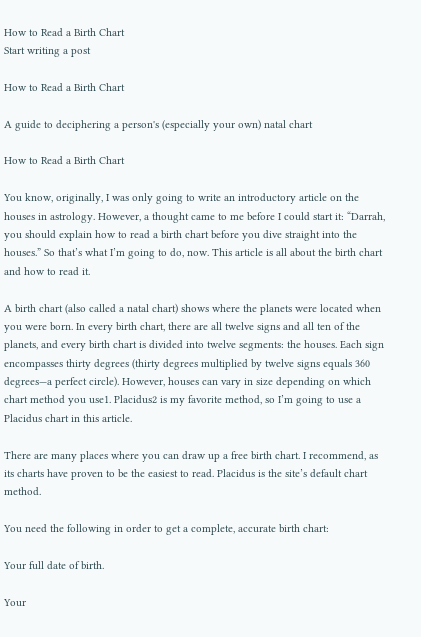How to Read a Birth Chart
Start writing a post

How to Read a Birth Chart

A guide to deciphering a person's (especially your own) natal chart

How to Read a Birth Chart

You know, originally, I was only going to write an introductory article on the houses in astrology. However, a thought came to me before I could start it: “Darrah, you should explain how to read a birth chart before you dive straight into the houses.” So that’s what I’m going to do, now. This article is all about the birth chart and how to read it.

A birth chart (also called a natal chart) shows where the planets were located when you were born. In every birth chart, there are all twelve signs and all ten of the planets, and every birth chart is divided into twelve segments: the houses. Each sign encompasses thirty degrees (thirty degrees multiplied by twelve signs equals 360 degrees—a perfect circle). However, houses can vary in size depending on which chart method you use1. Placidus2 is my favorite method, so I’m going to use a Placidus chart in this article.

There are many places where you can draw up a free birth chart. I recommend, as its charts have proven to be the easiest to read. Placidus is the site’s default chart method.

You need the following in order to get a complete, accurate birth chart:

Your full date of birth.

Your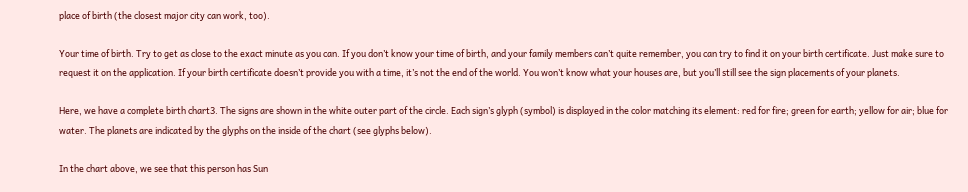place of birth (the closest major city can work, too).

Your time of birth. Try to get as close to the exact minute as you can. If you don’t know your time of birth, and your family members can’t quite remember, you can try to find it on your birth certificate. Just make sure to request it on the application. If your birth certificate doesn’t provide you with a time, it’s not the end of the world. You won’t know what your houses are, but you’ll still see the sign placements of your planets.

Here, we have a complete birth chart3. The signs are shown in the white outer part of the circle. Each sign’s glyph (symbol) is displayed in the color matching its element: red for fire; green for earth; yellow for air; blue for water. The planets are indicated by the glyphs on the inside of the chart (see glyphs below).

In the chart above, we see that this person has Sun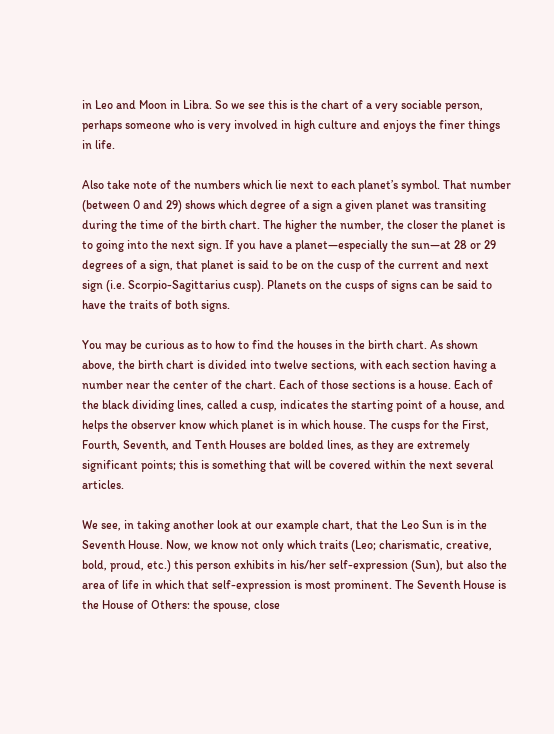in Leo and Moon in Libra. So we see this is the chart of a very sociable person, perhaps someone who is very involved in high culture and enjoys the finer things in life.

Also take note of the numbers which lie next to each planet’s symbol. That number (between 0 and 29) shows which degree of a sign a given planet was transiting during the time of the birth chart. The higher the number, the closer the planet is to going into the next sign. If you have a planet—especially the sun—at 28 or 29 degrees of a sign, that planet is said to be on the cusp of the current and next sign (i.e. Scorpio-Sagittarius cusp). Planets on the cusps of signs can be said to have the traits of both signs.

You may be curious as to how to find the houses in the birth chart. As shown above, the birth chart is divided into twelve sections, with each section having a number near the center of the chart. Each of those sections is a house. Each of the black dividing lines, called a cusp, indicates the starting point of a house, and helps the observer know which planet is in which house. The cusps for the First, Fourth, Seventh, and Tenth Houses are bolded lines, as they are extremely significant points; this is something that will be covered within the next several articles.

We see, in taking another look at our example chart, that the Leo Sun is in the Seventh House. Now, we know not only which traits (Leo; charismatic, creative, bold, proud, etc.) this person exhibits in his/her self-expression (Sun), but also the area of life in which that self-expression is most prominent. The Seventh House is the House of Others: the spouse, close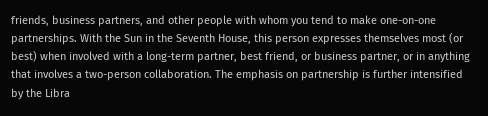friends, business partners, and other people with whom you tend to make one-on-one partnerships. With the Sun in the Seventh House, this person expresses themselves most (or best) when involved with a long-term partner, best friend, or business partner, or in anything that involves a two-person collaboration. The emphasis on partnership is further intensified by the Libra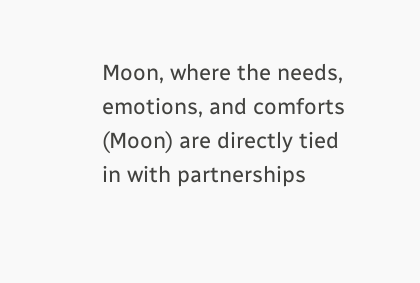Moon, where the needs, emotions, and comforts (Moon) are directly tied in with partnerships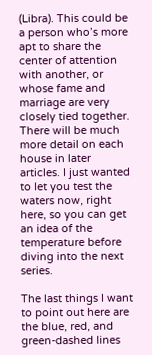(Libra). This could be a person who’s more apt to share the center of attention with another, or whose fame and marriage are very closely tied together. There will be much more detail on each house in later articles. I just wanted to let you test the waters now, right here, so you can get an idea of the temperature before diving into the next series.

The last things I want to point out here are the blue, red, and green-dashed lines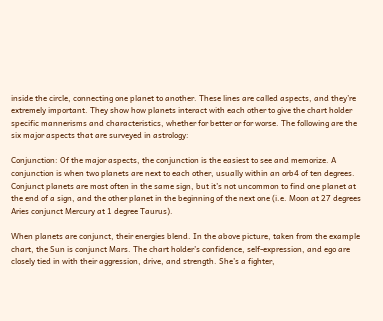inside the circle, connecting one planet to another. These lines are called aspects, and they’re extremely important. They show how planets interact with each other to give the chart holder specific mannerisms and characteristics, whether for better or for worse. The following are the six major aspects that are surveyed in astrology:

Conjunction: Of the major aspects, the conjunction is the easiest to see and memorize. A conjunction is when two planets are next to each other, usually within an orb4 of ten degrees. Conjunct planets are most often in the same sign, but it’s not uncommon to find one planet at the end of a sign, and the other planet in the beginning of the next one (i.e. Moon at 27 degrees Aries conjunct Mercury at 1 degree Taurus).

When planets are conjunct, their energies blend. In the above picture, taken from the example chart, the Sun is conjunct Mars. The chart holder’s confidence, self-expression, and ego are closely tied in with their aggression, drive, and strength. She’s a fighter,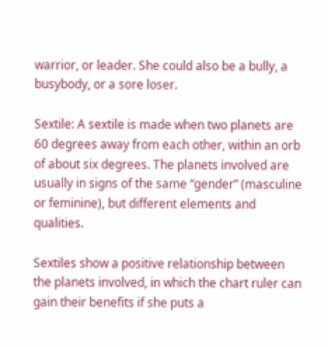warrior, or leader. She could also be a bully, a busybody, or a sore loser.

Sextile: A sextile is made when two planets are 60 degrees away from each other, within an orb of about six degrees. The planets involved are usually in signs of the same “gender” (masculine or feminine), but different elements and qualities.

Sextiles show a positive relationship between the planets involved, in which the chart ruler can gain their benefits if she puts a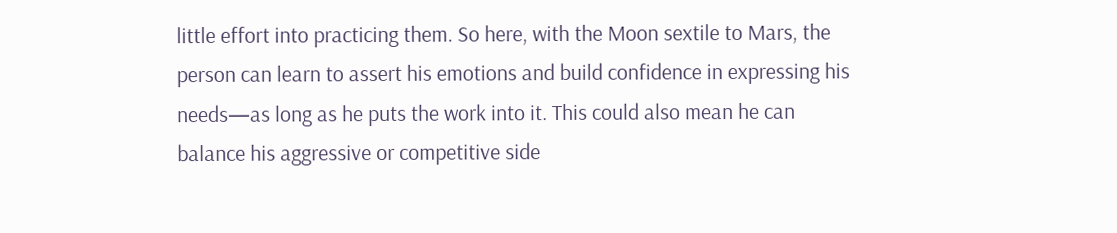little effort into practicing them. So here, with the Moon sextile to Mars, the person can learn to assert his emotions and build confidence in expressing his needs—as long as he puts the work into it. This could also mean he can balance his aggressive or competitive side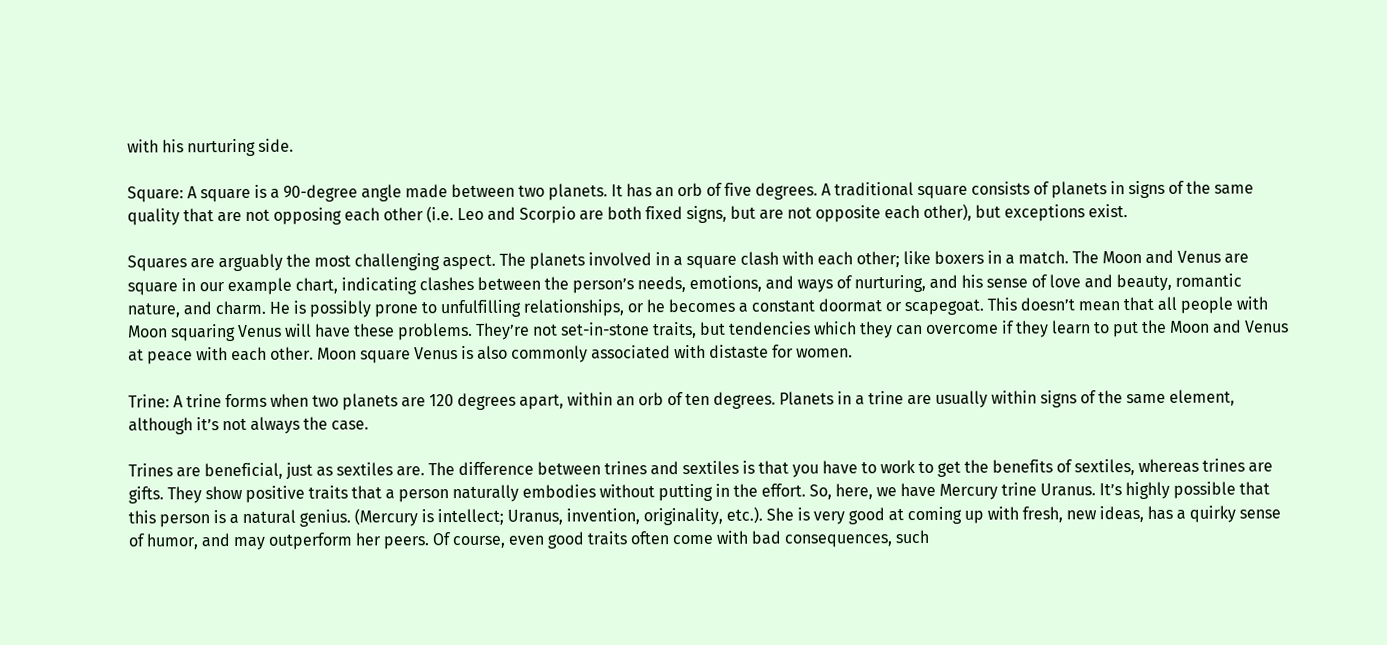with his nurturing side.

Square: A square is a 90-degree angle made between two planets. It has an orb of five degrees. A traditional square consists of planets in signs of the same quality that are not opposing each other (i.e. Leo and Scorpio are both fixed signs, but are not opposite each other), but exceptions exist.

Squares are arguably the most challenging aspect. The planets involved in a square clash with each other; like boxers in a match. The Moon and Venus are square in our example chart, indicating clashes between the person’s needs, emotions, and ways of nurturing, and his sense of love and beauty, romantic nature, and charm. He is possibly prone to unfulfilling relationships, or he becomes a constant doormat or scapegoat. This doesn’t mean that all people with Moon squaring Venus will have these problems. They’re not set-in-stone traits, but tendencies which they can overcome if they learn to put the Moon and Venus at peace with each other. Moon square Venus is also commonly associated with distaste for women.

Trine: A trine forms when two planets are 120 degrees apart, within an orb of ten degrees. Planets in a trine are usually within signs of the same element, although it’s not always the case.

Trines are beneficial, just as sextiles are. The difference between trines and sextiles is that you have to work to get the benefits of sextiles, whereas trines are gifts. They show positive traits that a person naturally embodies without putting in the effort. So, here, we have Mercury trine Uranus. It’s highly possible that this person is a natural genius. (Mercury is intellect; Uranus, invention, originality, etc.). She is very good at coming up with fresh, new ideas, has a quirky sense of humor, and may outperform her peers. Of course, even good traits often come with bad consequences, such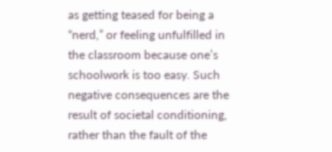as getting teased for being a “nerd,” or feeling unfulfilled in the classroom because one’s schoolwork is too easy. Such negative consequences are the result of societal conditioning, rather than the fault of the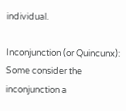individual.

Inconjunction (or Quincunx): Some consider the inconjunction a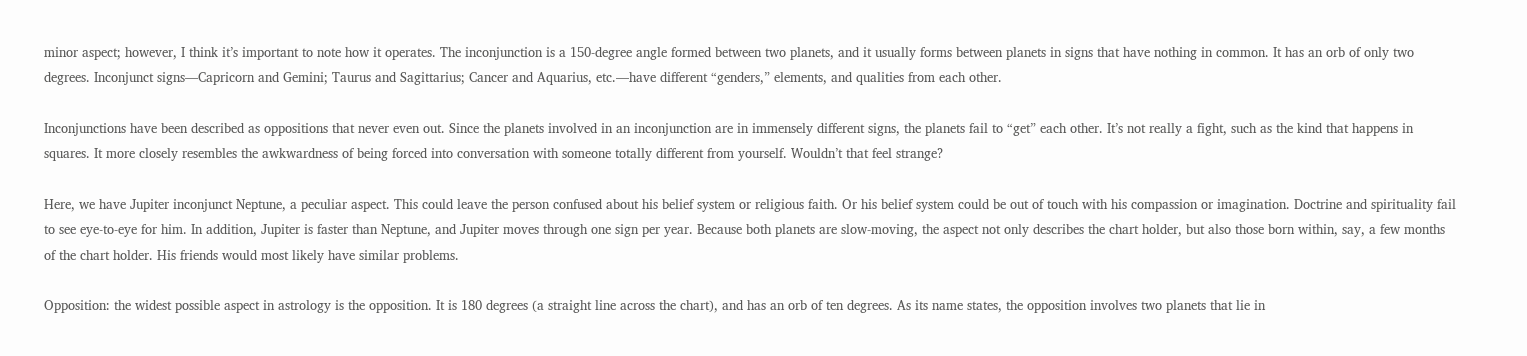minor aspect; however, I think it’s important to note how it operates. The inconjunction is a 150-degree angle formed between two planets, and it usually forms between planets in signs that have nothing in common. It has an orb of only two degrees. Inconjunct signs—Capricorn and Gemini; Taurus and Sagittarius; Cancer and Aquarius, etc.—have different “genders,” elements, and qualities from each other.

Inconjunctions have been described as oppositions that never even out. Since the planets involved in an inconjunction are in immensely different signs, the planets fail to “get” each other. It’s not really a fight, such as the kind that happens in squares. It more closely resembles the awkwardness of being forced into conversation with someone totally different from yourself. Wouldn’t that feel strange?

Here, we have Jupiter inconjunct Neptune, a peculiar aspect. This could leave the person confused about his belief system or religious faith. Or his belief system could be out of touch with his compassion or imagination. Doctrine and spirituality fail to see eye-to-eye for him. In addition, Jupiter is faster than Neptune, and Jupiter moves through one sign per year. Because both planets are slow-moving, the aspect not only describes the chart holder, but also those born within, say, a few months of the chart holder. His friends would most likely have similar problems.

Opposition: the widest possible aspect in astrology is the opposition. It is 180 degrees (a straight line across the chart), and has an orb of ten degrees. As its name states, the opposition involves two planets that lie in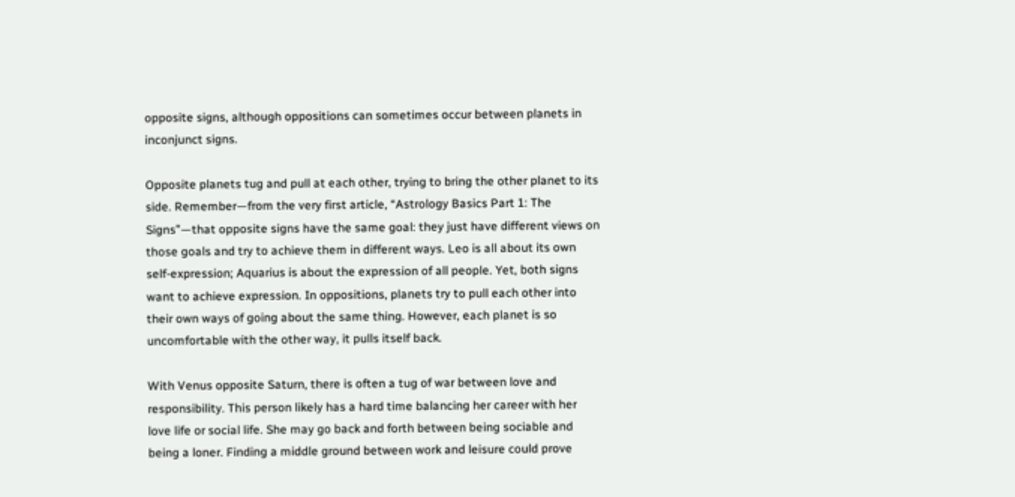opposite signs, although oppositions can sometimes occur between planets in inconjunct signs.

Opposite planets tug and pull at each other, trying to bring the other planet to its side. Remember—from the very first article, “Astrology Basics Part 1: The Signs”—that opposite signs have the same goal: they just have different views on those goals and try to achieve them in different ways. Leo is all about its own self-expression; Aquarius is about the expression of all people. Yet, both signs want to achieve expression. In oppositions, planets try to pull each other into their own ways of going about the same thing. However, each planet is so uncomfortable with the other way, it pulls itself back.

With Venus opposite Saturn, there is often a tug of war between love and responsibility. This person likely has a hard time balancing her career with her love life or social life. She may go back and forth between being sociable and being a loner. Finding a middle ground between work and leisure could prove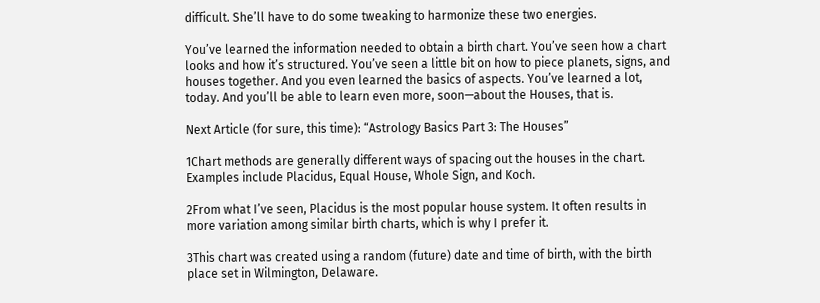difficult. She’ll have to do some tweaking to harmonize these two energies.

You’ve learned the information needed to obtain a birth chart. You’ve seen how a chart looks and how it’s structured. You’ve seen a little bit on how to piece planets, signs, and houses together. And you even learned the basics of aspects. You’ve learned a lot, today. And you’ll be able to learn even more, soon—about the Houses, that is.

Next Article (for sure, this time): “Astrology Basics Part 3: The Houses”

1Chart methods are generally different ways of spacing out the houses in the chart. Examples include Placidus, Equal House, Whole Sign, and Koch.

2From what I’ve seen, Placidus is the most popular house system. It often results in more variation among similar birth charts, which is why I prefer it.

3This chart was created using a random (future) date and time of birth, with the birth place set in Wilmington, Delaware.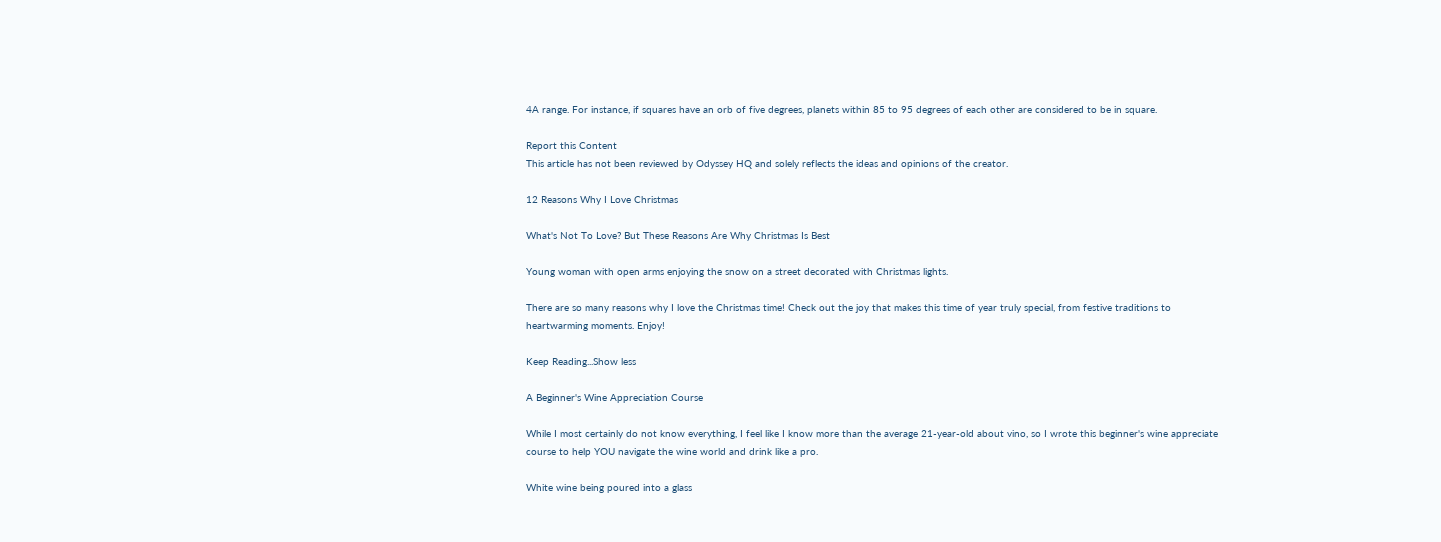4A range. For instance, if squares have an orb of five degrees, planets within 85 to 95 degrees of each other are considered to be in square.

Report this Content
This article has not been reviewed by Odyssey HQ and solely reflects the ideas and opinions of the creator.

12 Reasons Why I Love Christmas

What's Not To Love? But These Reasons Are Why Christmas Is Best

Young woman with open arms enjoying the snow on a street decorated with Christmas lights.

There are so many reasons why I love the Christmas time! Check out the joy that makes this time of year truly special, from festive traditions to heartwarming moments. Enjoy!

Keep Reading...Show less

A Beginner's Wine Appreciation Course

While I most certainly do not know everything, I feel like I know more than the average 21-year-old about vino, so I wrote this beginner's wine appreciate course to help YOU navigate the wine world and drink like a pro.

White wine being poured into a glass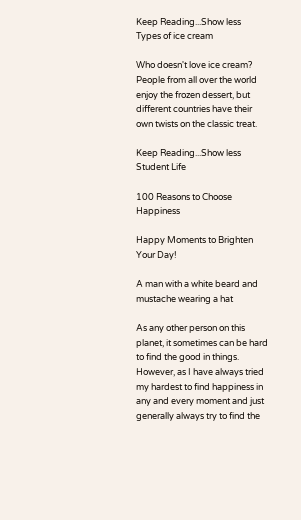Keep Reading...Show less
Types of ice cream

Who doesn't love ice cream? People from all over the world enjoy the frozen dessert, but different countries have their own twists on the classic treat.

Keep Reading...Show less
Student Life

100 Reasons to Choose Happiness

Happy Moments to Brighten Your Day!

A man with a white beard and mustache wearing a hat

As any other person on this planet, it sometimes can be hard to find the good in things. However, as I have always tried my hardest to find happiness in any and every moment and just generally always try to find the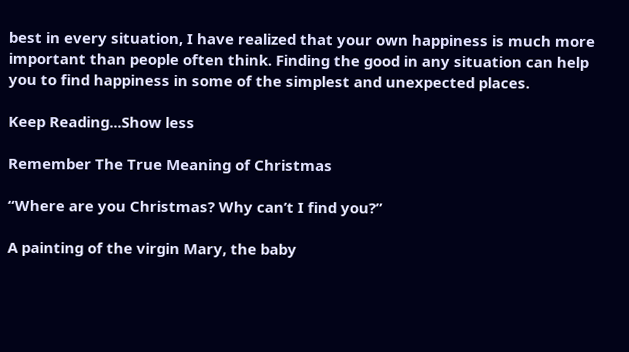best in every situation, I have realized that your own happiness is much more important than people often think. Finding the good in any situation can help you to find happiness in some of the simplest and unexpected places.

Keep Reading...Show less

Remember The True Meaning of Christmas

“Where are you Christmas? Why can’t I find you?”

A painting of the virgin Mary, the baby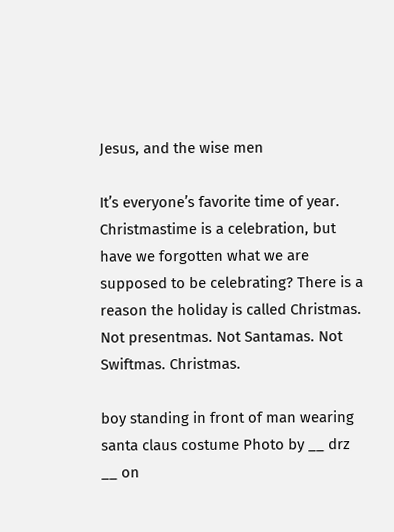Jesus, and the wise men

It’s everyone’s favorite time of year. Christmastime is a celebration, but have we forgotten what we are supposed to be celebrating? There is a reason the holiday is called Christmas. Not presentmas. Not Santamas. Not Swiftmas. Christmas.

boy standing in front of man wearing santa claus costume Photo by __ drz __ on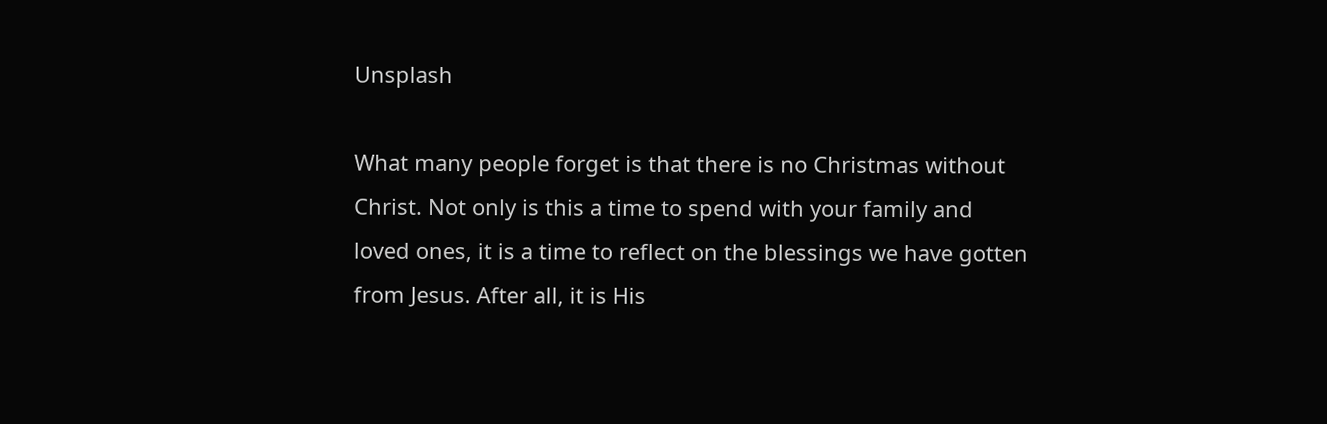Unsplash

What many people forget is that there is no Christmas without Christ. Not only is this a time to spend with your family and loved ones, it is a time to reflect on the blessings we have gotten from Jesus. After all, it is His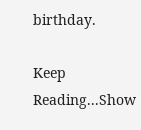birthday.

Keep Reading...Show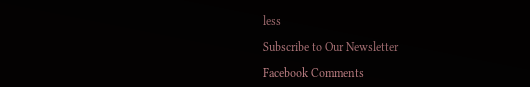less

Subscribe to Our Newsletter

Facebook Comments